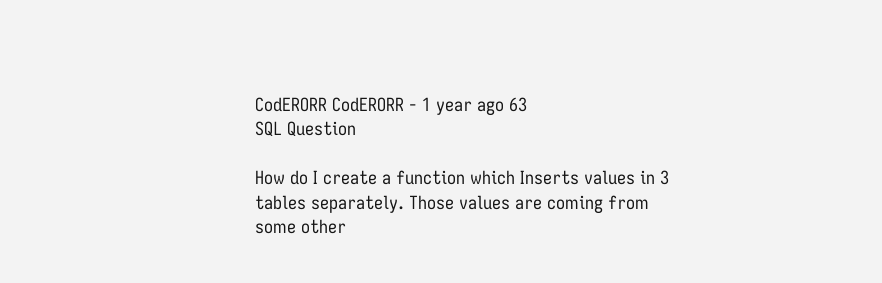CodERORR CodERORR - 1 year ago 63
SQL Question

How do I create a function which Inserts values in 3 tables separately. Those values are coming from some other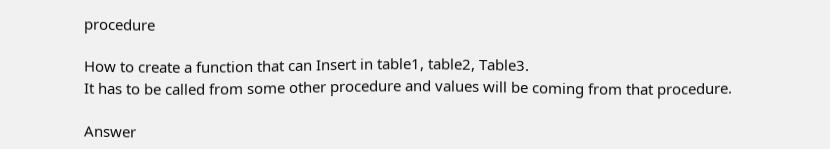procedure

How to create a function that can Insert in table1, table2, Table3.
It has to be called from some other procedure and values will be coming from that procedure.

Answer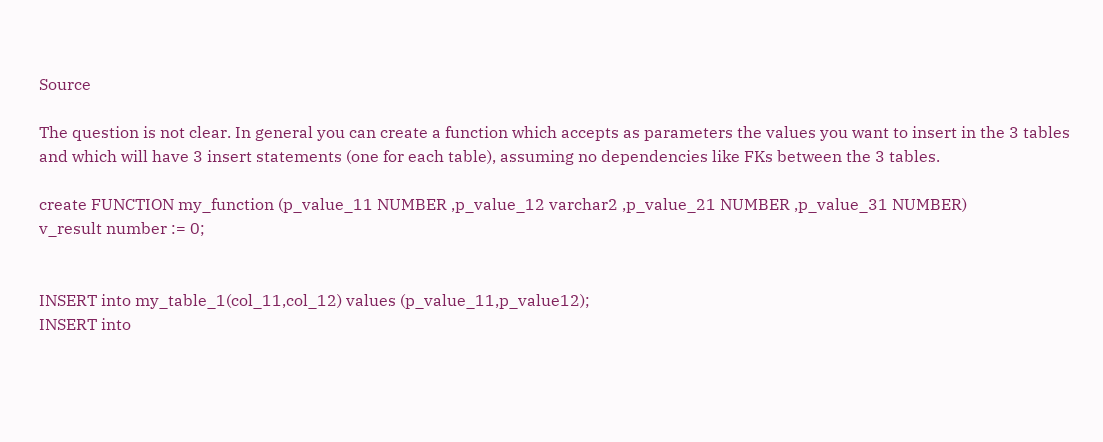Source

The question is not clear. In general you can create a function which accepts as parameters the values you want to insert in the 3 tables and which will have 3 insert statements (one for each table), assuming no dependencies like FKs between the 3 tables.

create FUNCTION my_function (p_value_11 NUMBER ,p_value_12 varchar2 ,p_value_21 NUMBER ,p_value_31 NUMBER)
v_result number := 0;


INSERT into my_table_1(col_11,col_12) values (p_value_11,p_value12);
INSERT into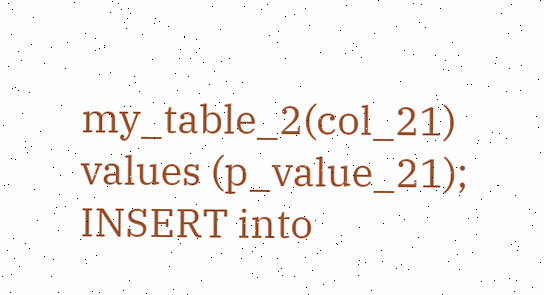my_table_2(col_21) values (p_value_21);
INSERT into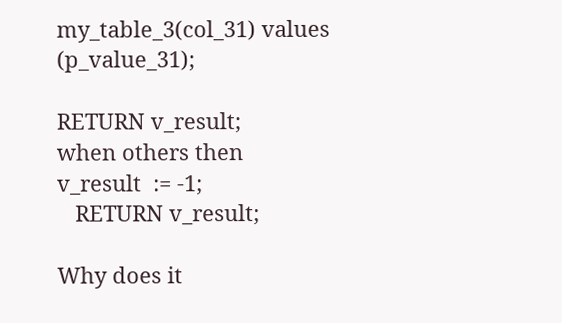my_table_3(col_31) values (p_value_31);

RETURN v_result;
when others then
v_result  := -1;
   RETURN v_result;

Why does it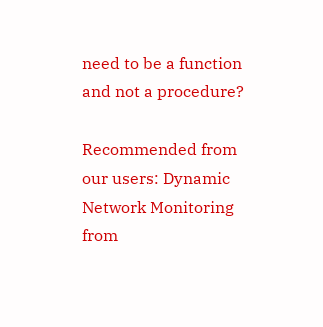need to be a function and not a procedure?

Recommended from our users: Dynamic Network Monitoring from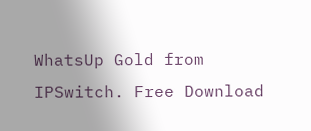WhatsUp Gold from IPSwitch. Free Download